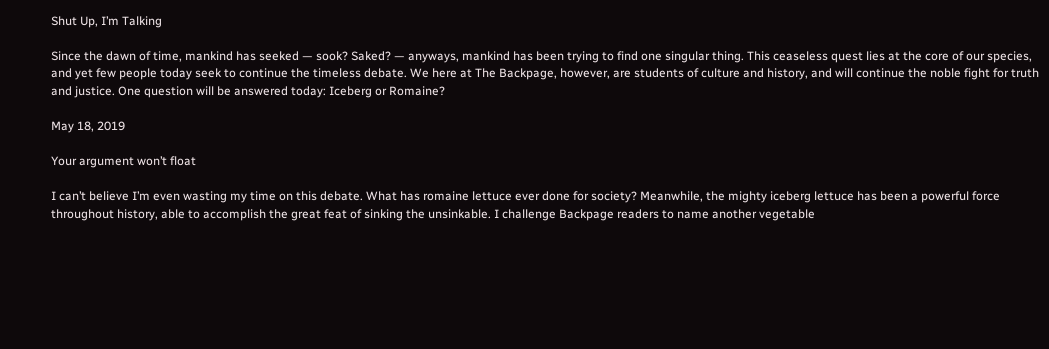Shut Up, I’m Talking

Since the dawn of time, mankind has seeked — sook? Saked? — anyways, mankind has been trying to find one singular thing. This ceaseless quest lies at the core of our species, and yet few people today seek to continue the timeless debate. We here at The Backpage, however, are students of culture and history, and will continue the noble fight for truth and justice. One question will be answered today: Iceberg or Romaine?

May 18, 2019

Your argument won’t float

I can’t believe I’m even wasting my time on this debate. What has romaine lettuce ever done for society? Meanwhile, the mighty iceberg lettuce has been a powerful force throughout history, able to accomplish the great feat of sinking the unsinkable. I challenge Backpage readers to name another vegetable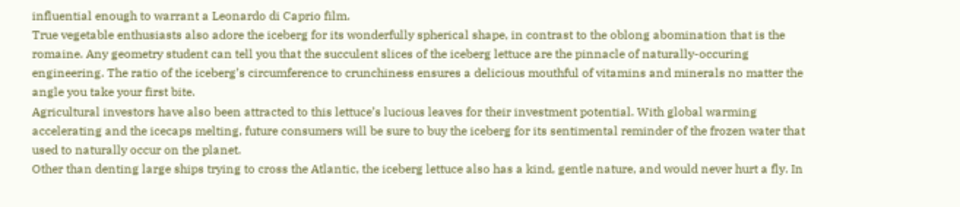influential enough to warrant a Leonardo di Caprio film.
True vegetable enthusiasts also adore the iceberg for its wonderfully spherical shape, in contrast to the oblong abomination that is the romaine. Any geometry student can tell you that the succulent slices of the iceberg lettuce are the pinnacle of naturally-occuring engineering. The ratio of the iceberg’s circumference to crunchiness ensures a delicious mouthful of vitamins and minerals no matter the angle you take your first bite.
Agricultural investors have also been attracted to this lettuce’s lucious leaves for their investment potential. With global warming accelerating and the icecaps melting, future consumers will be sure to buy the iceberg for its sentimental reminder of the frozen water that used to naturally occur on the planet.
Other than denting large ships trying to cross the Atlantic, the iceberg lettuce also has a kind, gentle nature, and would never hurt a fly. In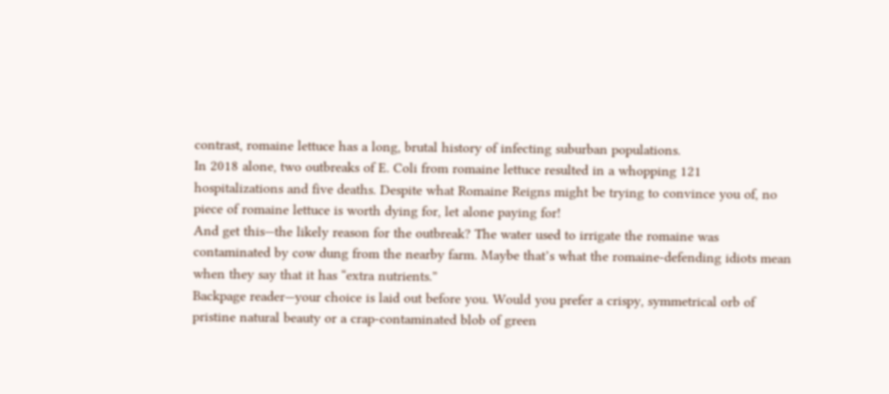contrast, romaine lettuce has a long, brutal history of infecting suburban populations.
In 2018 alone, two outbreaks of E. Coli from romaine lettuce resulted in a whopping 121 hospitalizations and five deaths. Despite what Romaine Reigns might be trying to convince you of, no piece of romaine lettuce is worth dying for, let alone paying for!
And get this—the likely reason for the outbreak? The water used to irrigate the romaine was contaminated by cow dung from the nearby farm. Maybe that’s what the romaine-defending idiots mean when they say that it has “extra nutrients.”
Backpage reader—your choice is laid out before you. Would you prefer a crispy, symmetrical orb of pristine natural beauty or a crap-contaminated blob of green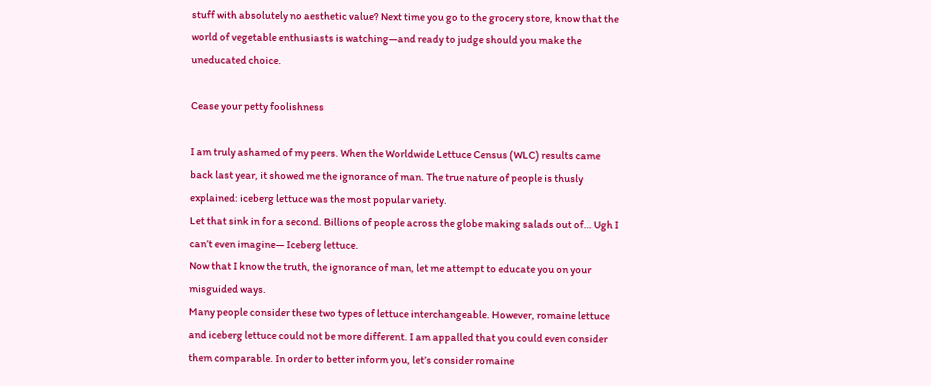stuff with absolutely no aesthetic value? Next time you go to the grocery store, know that the world of vegetable enthusiasts is watching—and ready to judge should you make the uneducated choice.

Cease your petty foolishness

I am truly ashamed of my peers. When the Worldwide Lettuce Census (WLC) results came back last year, it showed me the ignorance of man. The true nature of people is thusly explained: iceberg lettuce was the most popular variety.
Let that sink in for a second. Billions of people across the globe making salads out of… Ugh I can’t even imagine— Iceberg lettuce.
Now that I know the truth, the ignorance of man, let me attempt to educate you on your misguided ways.
Many people consider these two types of lettuce interchangeable. However, romaine lettuce and iceberg lettuce could not be more different. I am appalled that you could even consider them comparable. In order to better inform you, let’s consider romaine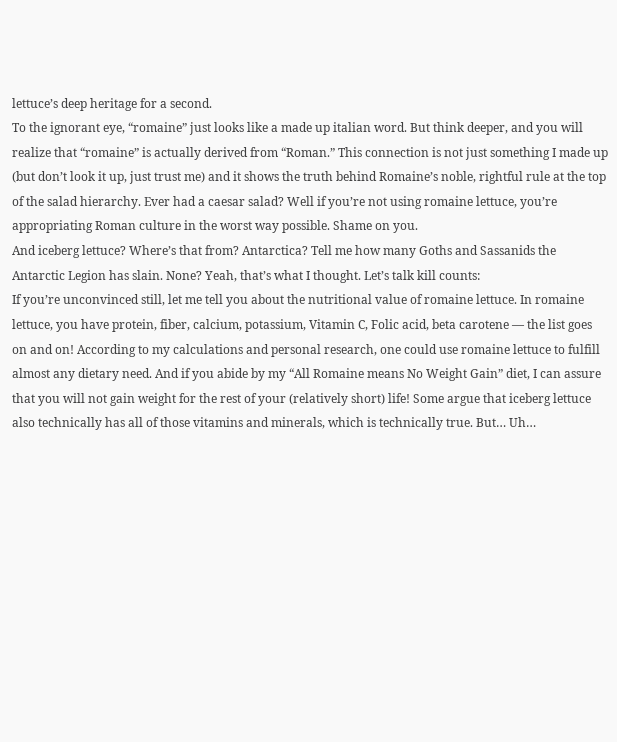lettuce’s deep heritage for a second.
To the ignorant eye, “romaine” just looks like a made up italian word. But think deeper, and you will realize that “romaine” is actually derived from “Roman.” This connection is not just something I made up (but don’t look it up, just trust me) and it shows the truth behind Romaine’s noble, rightful rule at the top of the salad hierarchy. Ever had a caesar salad? Well if you’re not using romaine lettuce, you’re appropriating Roman culture in the worst way possible. Shame on you.
And iceberg lettuce? Where’s that from? Antarctica? Tell me how many Goths and Sassanids the Antarctic Legion has slain. None? Yeah, that’s what I thought. Let’s talk kill counts:
If you’re unconvinced still, let me tell you about the nutritional value of romaine lettuce. In romaine lettuce, you have protein, fiber, calcium, potassium, Vitamin C, Folic acid, beta carotene — the list goes on and on! According to my calculations and personal research, one could use romaine lettuce to fulfill almost any dietary need. And if you abide by my “All Romaine means No Weight Gain” diet, I can assure that you will not gain weight for the rest of your (relatively short) life! Some argue that iceberg lettuce also technically has all of those vitamins and minerals, which is technically true. But… Uh…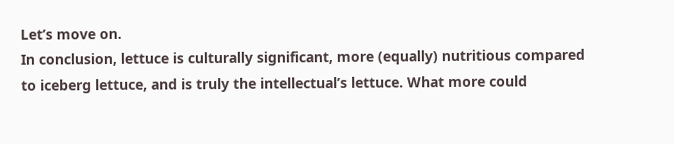Let’s move on.
In conclusion, lettuce is culturally significant, more (equally) nutritious compared to iceberg lettuce, and is truly the intellectual’s lettuce. What more could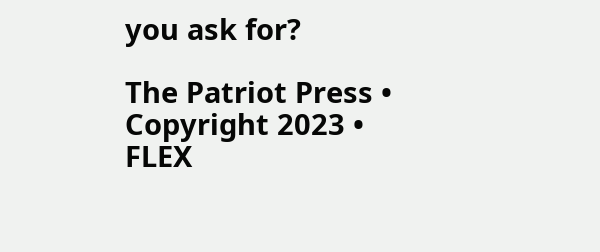you ask for?

The Patriot Press • Copyright 2023 • FLEX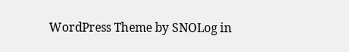WordPress Theme by SNOLog in